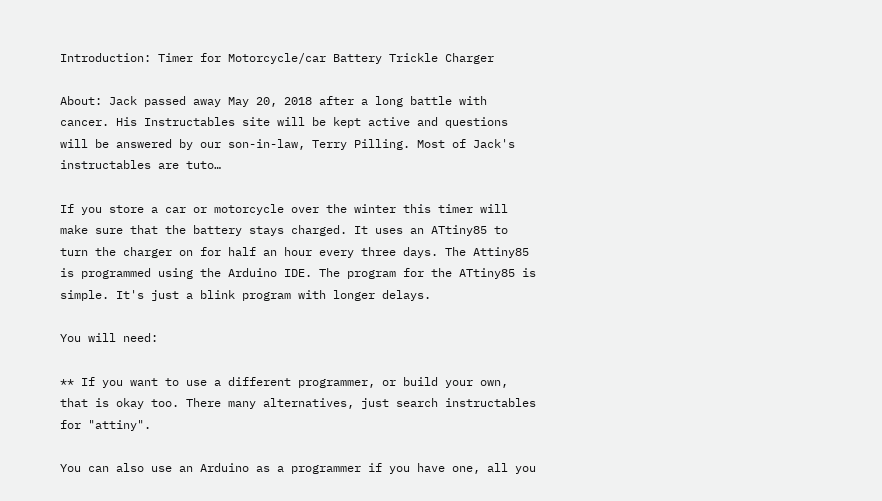Introduction: Timer for Motorcycle/car Battery Trickle Charger

About: Jack passed away May 20, 2018 after a long battle with cancer. His Instructables site will be kept active and questions will be answered by our son-in-law, Terry Pilling. Most of Jack's instructables are tuto…

If you store a car or motorcycle over the winter this timer will make sure that the battery stays charged. It uses an ATtiny85 to turn the charger on for half an hour every three days. The Attiny85 is programmed using the Arduino IDE. The program for the ATtiny85 is simple. It's just a blink program with longer delays.

You will need:

** If you want to use a different programmer, or build your own, that is okay too. There many alternatives, just search instructables for "attiny".

You can also use an Arduino as a programmer if you have one, all you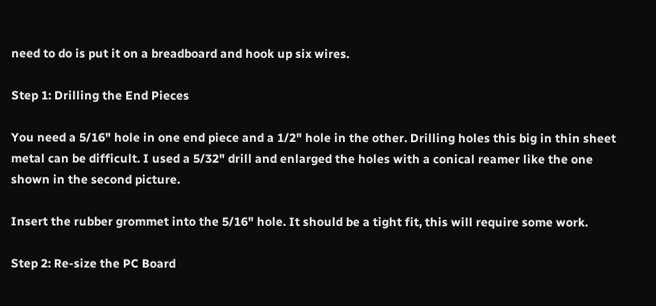need to do is put it on a breadboard and hook up six wires.

Step 1: Drilling the End Pieces

You need a 5/16" hole in one end piece and a 1/2" hole in the other. Drilling holes this big in thin sheet metal can be difficult. I used a 5/32" drill and enlarged the holes with a conical reamer like the one shown in the second picture.

Insert the rubber grommet into the 5/16" hole. It should be a tight fit, this will require some work.

Step 2: Re-size the PC Board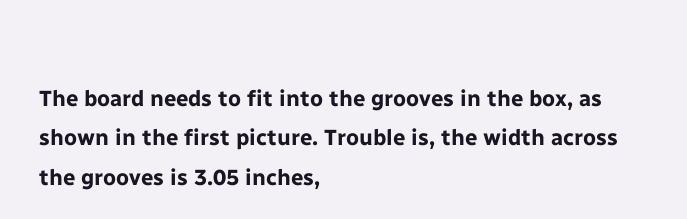The board needs to fit into the grooves in the box, as shown in the first picture. Trouble is, the width across the grooves is 3.05 inches,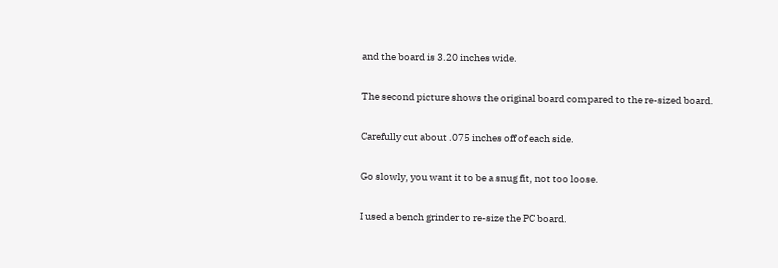and the board is 3.20 inches wide.

The second picture shows the original board compared to the re-sized board.

Carefully cut about .075 inches off of each side.

Go slowly, you want it to be a snug fit, not too loose.

I used a bench grinder to re-size the PC board.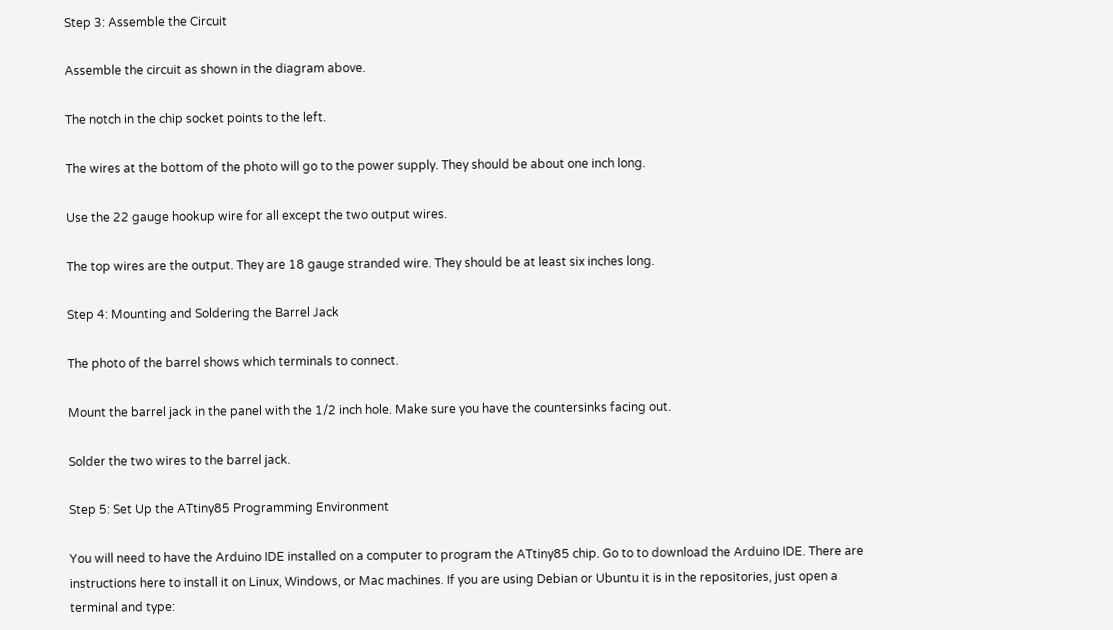Step 3: Assemble the Circuit

Assemble the circuit as shown in the diagram above.

The notch in the chip socket points to the left.

The wires at the bottom of the photo will go to the power supply. They should be about one inch long.

Use the 22 gauge hookup wire for all except the two output wires.

The top wires are the output. They are 18 gauge stranded wire. They should be at least six inches long.

Step 4: Mounting and Soldering the Barrel Jack

The photo of the barrel shows which terminals to connect.

Mount the barrel jack in the panel with the 1/2 inch hole. Make sure you have the countersinks facing out.

Solder the two wires to the barrel jack.

Step 5: Set Up the ATtiny85 Programming Environment

You will need to have the Arduino IDE installed on a computer to program the ATtiny85 chip. Go to to download the Arduino IDE. There are instructions here to install it on Linux, Windows, or Mac machines. If you are using Debian or Ubuntu it is in the repositories, just open a terminal and type: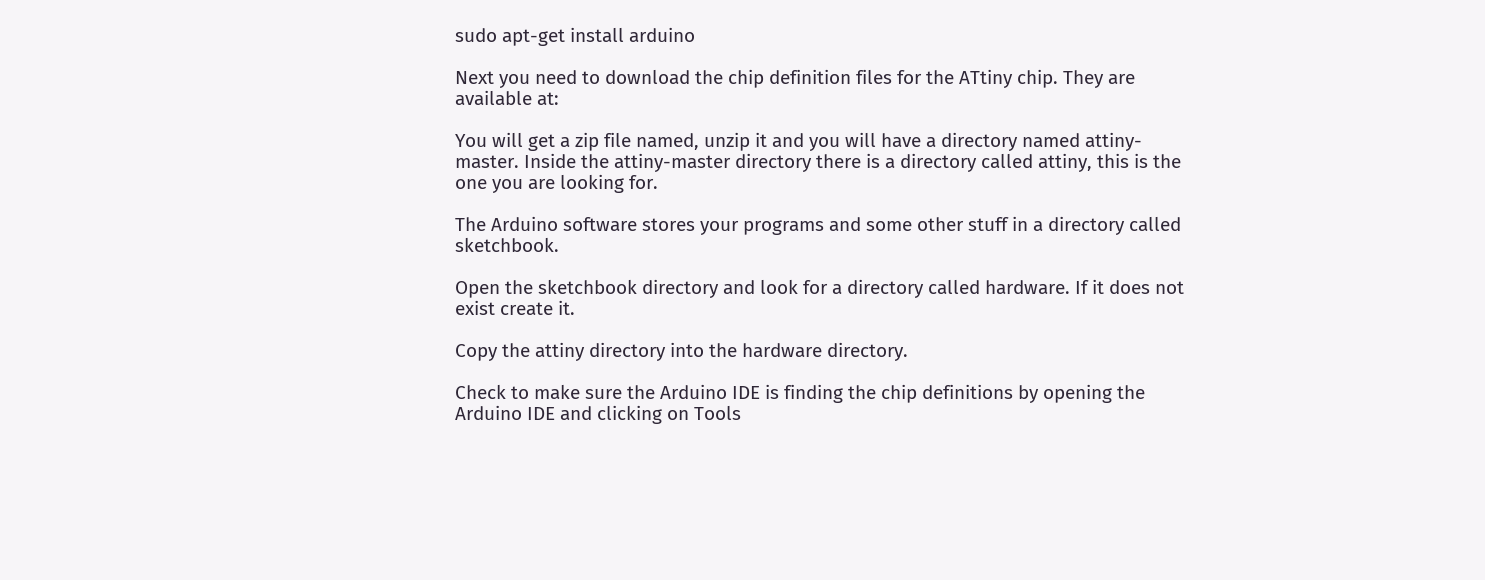sudo apt-get install arduino

Next you need to download the chip definition files for the ATtiny chip. They are available at:

You will get a zip file named, unzip it and you will have a directory named attiny-master. Inside the attiny-master directory there is a directory called attiny, this is the one you are looking for.

The Arduino software stores your programs and some other stuff in a directory called sketchbook.

Open the sketchbook directory and look for a directory called hardware. If it does not exist create it.

Copy the attiny directory into the hardware directory.

Check to make sure the Arduino IDE is finding the chip definitions by opening the Arduino IDE and clicking on Tools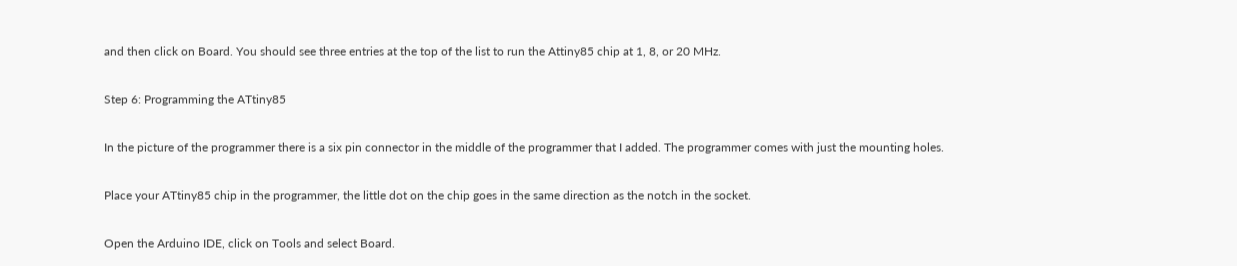and then click on Board. You should see three entries at the top of the list to run the Attiny85 chip at 1, 8, or 20 MHz.

Step 6: Programming the ATtiny85

In the picture of the programmer there is a six pin connector in the middle of the programmer that I added. The programmer comes with just the mounting holes.

Place your ATtiny85 chip in the programmer, the little dot on the chip goes in the same direction as the notch in the socket.

Open the Arduino IDE, click on Tools and select Board.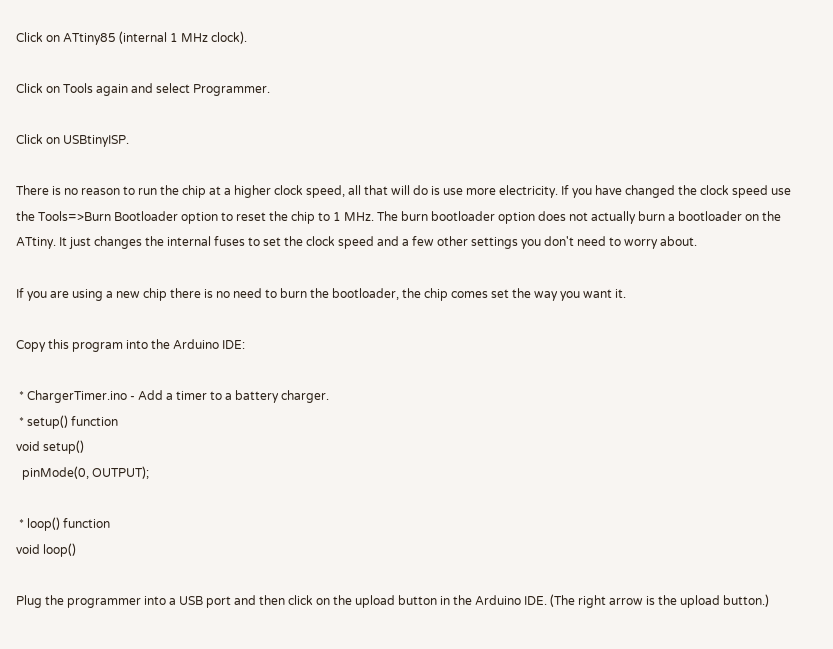Click on ATtiny85 (internal 1 MHz clock).

Click on Tools again and select Programmer.

Click on USBtinyISP.

There is no reason to run the chip at a higher clock speed, all that will do is use more electricity. If you have changed the clock speed use the Tools=>Burn Bootloader option to reset the chip to 1 MHz. The burn bootloader option does not actually burn a bootloader on the ATtiny. It just changes the internal fuses to set the clock speed and a few other settings you don't need to worry about.

If you are using a new chip there is no need to burn the bootloader, the chip comes set the way you want it.

Copy this program into the Arduino IDE:

 * ChargerTimer.ino - Add a timer to a battery charger.
 * setup() function
void setup()
  pinMode(0, OUTPUT);

 * loop() function
void loop()

Plug the programmer into a USB port and then click on the upload button in the Arduino IDE. (The right arrow is the upload button.)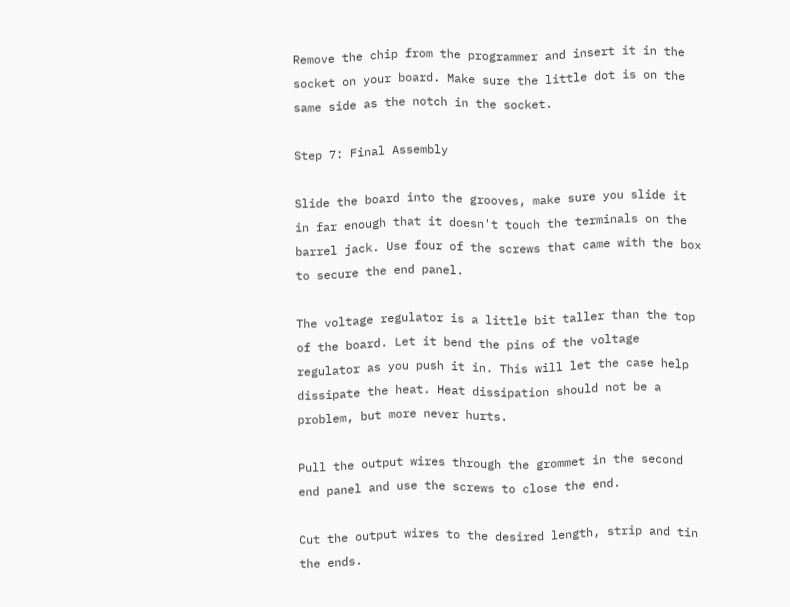Remove the chip from the programmer and insert it in the socket on your board. Make sure the little dot is on the same side as the notch in the socket.

Step 7: Final Assembly

Slide the board into the grooves, make sure you slide it in far enough that it doesn't touch the terminals on the barrel jack. Use four of the screws that came with the box to secure the end panel.

The voltage regulator is a little bit taller than the top of the board. Let it bend the pins of the voltage regulator as you push it in. This will let the case help dissipate the heat. Heat dissipation should not be a problem, but more never hurts.

Pull the output wires through the grommet in the second end panel and use the screws to close the end.

Cut the output wires to the desired length, strip and tin the ends.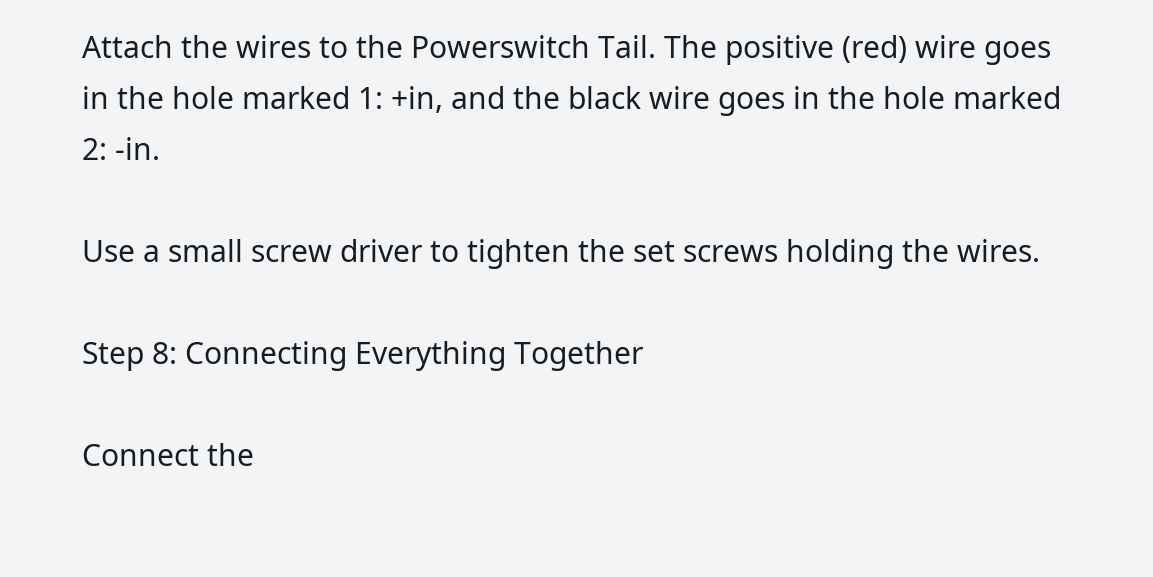Attach the wires to the Powerswitch Tail. The positive (red) wire goes in the hole marked 1: +in, and the black wire goes in the hole marked 2: -in.

Use a small screw driver to tighten the set screws holding the wires.

Step 8: Connecting Everything Together

Connect the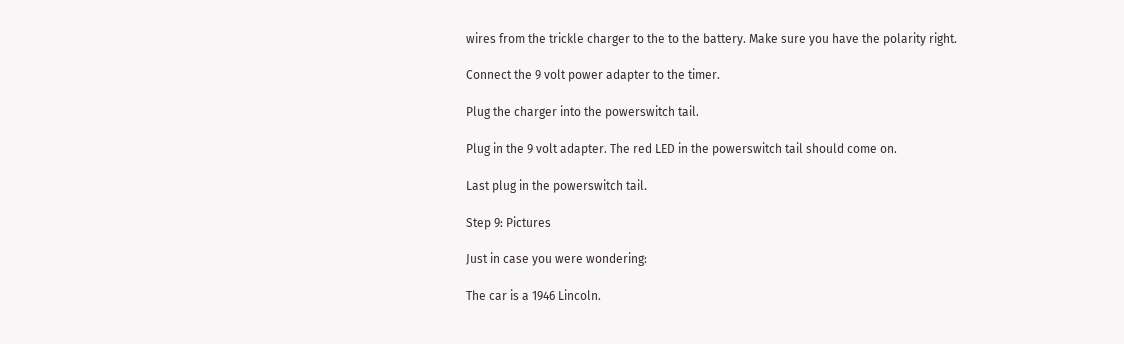wires from the trickle charger to the to the battery. Make sure you have the polarity right.

Connect the 9 volt power adapter to the timer.

Plug the charger into the powerswitch tail.

Plug in the 9 volt adapter. The red LED in the powerswitch tail should come on.

Last plug in the powerswitch tail.

Step 9: Pictures

Just in case you were wondering:

The car is a 1946 Lincoln.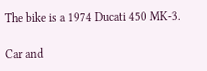The bike is a 1974 Ducati 450 MK-3.

Car and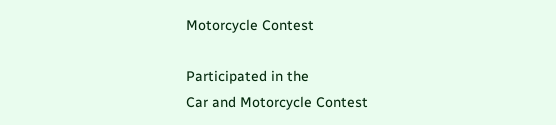Motorcycle Contest

Participated in the
Car and Motorcycle Contest